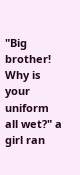"Big brother! Why is your uniform all wet?" a girl ran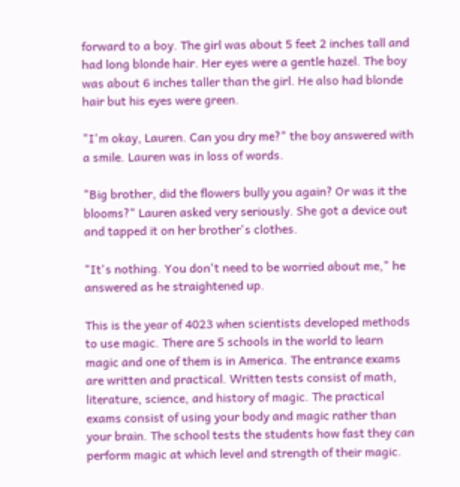forward to a boy. The girl was about 5 feet 2 inches tall and had long blonde hair. Her eyes were a gentle hazel. The boy was about 6 inches taller than the girl. He also had blonde hair but his eyes were green.

"I'm okay, Lauren. Can you dry me?" the boy answered with a smile. Lauren was in loss of words.

"Big brother, did the flowers bully you again? Or was it the blooms?" Lauren asked very seriously. She got a device out and tapped it on her brother's clothes.

"It's nothing. You don't need to be worried about me," he answered as he straightened up.

This is the year of 4023 when scientists developed methods to use magic. There are 5 schools in the world to learn magic and one of them is in America. The entrance exams are written and practical. Written tests consist of math, literature, science, and history of magic. The practical exams consist of using your body and magic rather than your brain. The school tests the students how fast they can perform magic at which level and strength of their magic.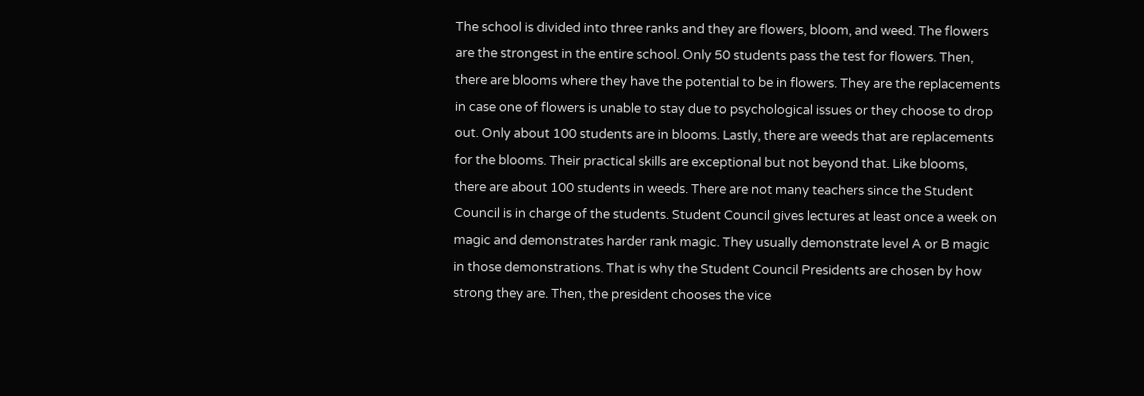The school is divided into three ranks and they are flowers, bloom, and weed. The flowers are the strongest in the entire school. Only 50 students pass the test for flowers. Then, there are blooms where they have the potential to be in flowers. They are the replacements in case one of flowers is unable to stay due to psychological issues or they choose to drop out. Only about 100 students are in blooms. Lastly, there are weeds that are replacements for the blooms. Their practical skills are exceptional but not beyond that. Like blooms, there are about 100 students in weeds. There are not many teachers since the Student Council is in charge of the students. Student Council gives lectures at least once a week on magic and demonstrates harder rank magic. They usually demonstrate level A or B magic in those demonstrations. That is why the Student Council Presidents are chosen by how strong they are. Then, the president chooses the vice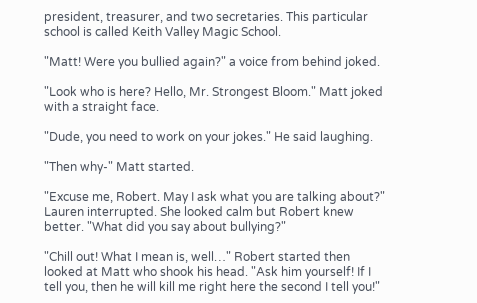president, treasurer, and two secretaries. This particular school is called Keith Valley Magic School.

"Matt! Were you bullied again?" a voice from behind joked.

"Look who is here? Hello, Mr. Strongest Bloom." Matt joked with a straight face.

"Dude, you need to work on your jokes." He said laughing.

"Then why-" Matt started.

"Excuse me, Robert. May I ask what you are talking about?" Lauren interrupted. She looked calm but Robert knew better. "What did you say about bullying?"

"Chill out! What I mean is, well…" Robert started then looked at Matt who shook his head. "Ask him yourself! If I tell you, then he will kill me right here the second I tell you!"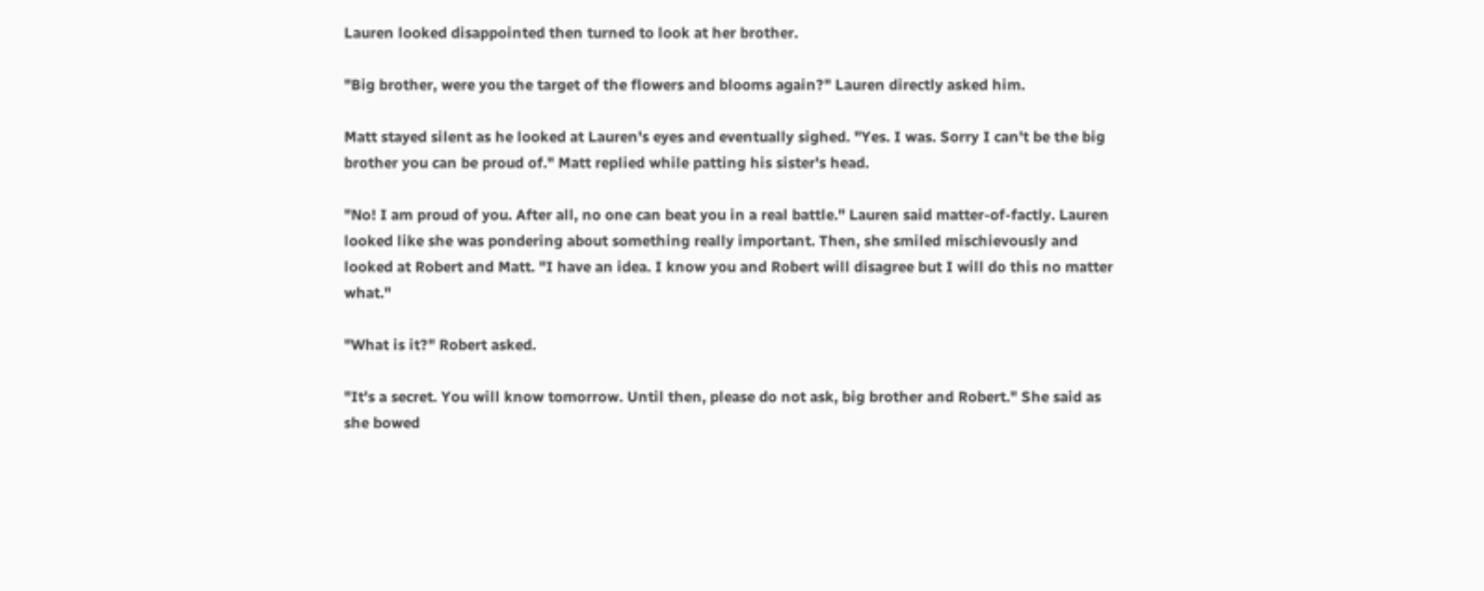Lauren looked disappointed then turned to look at her brother.

"Big brother, were you the target of the flowers and blooms again?" Lauren directly asked him.

Matt stayed silent as he looked at Lauren's eyes and eventually sighed. "Yes. I was. Sorry I can't be the big brother you can be proud of." Matt replied while patting his sister's head.

"No! I am proud of you. After all, no one can beat you in a real battle." Lauren said matter-of-factly. Lauren looked like she was pondering about something really important. Then, she smiled mischievously and looked at Robert and Matt. "I have an idea. I know you and Robert will disagree but I will do this no matter what."

"What is it?" Robert asked.

"It's a secret. You will know tomorrow. Until then, please do not ask, big brother and Robert." She said as she bowed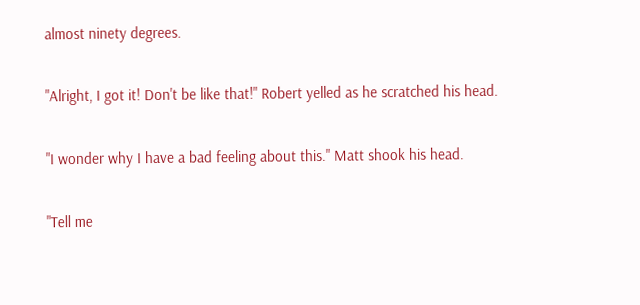almost ninety degrees.

"Alright, I got it! Don't be like that!" Robert yelled as he scratched his head.

"I wonder why I have a bad feeling about this." Matt shook his head.

"Tell me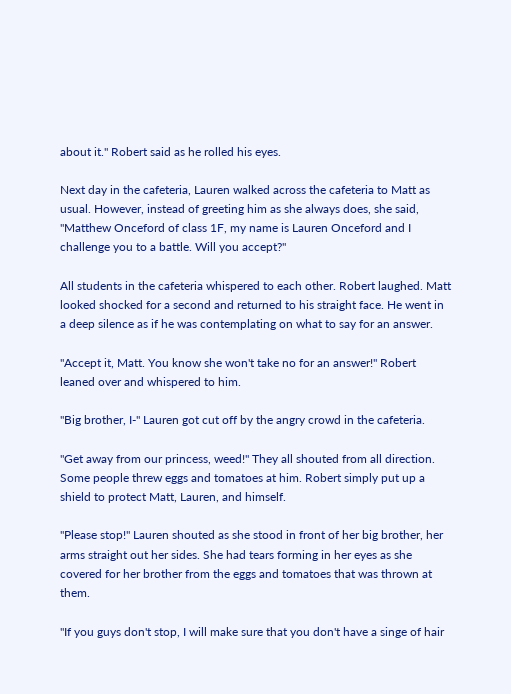about it." Robert said as he rolled his eyes.

Next day in the cafeteria, Lauren walked across the cafeteria to Matt as usual. However, instead of greeting him as she always does, she said, "Matthew Onceford of class 1F, my name is Lauren Onceford and I challenge you to a battle. Will you accept?"

All students in the cafeteria whispered to each other. Robert laughed. Matt looked shocked for a second and returned to his straight face. He went in a deep silence as if he was contemplating on what to say for an answer.

"Accept it, Matt. You know she won't take no for an answer!" Robert leaned over and whispered to him.

"Big brother, I-" Lauren got cut off by the angry crowd in the cafeteria.

"Get away from our princess, weed!" They all shouted from all direction. Some people threw eggs and tomatoes at him. Robert simply put up a shield to protect Matt, Lauren, and himself.

"Please stop!" Lauren shouted as she stood in front of her big brother, her arms straight out her sides. She had tears forming in her eyes as she covered for her brother from the eggs and tomatoes that was thrown at them.

"If you guys don't stop, I will make sure that you don't have a singe of hair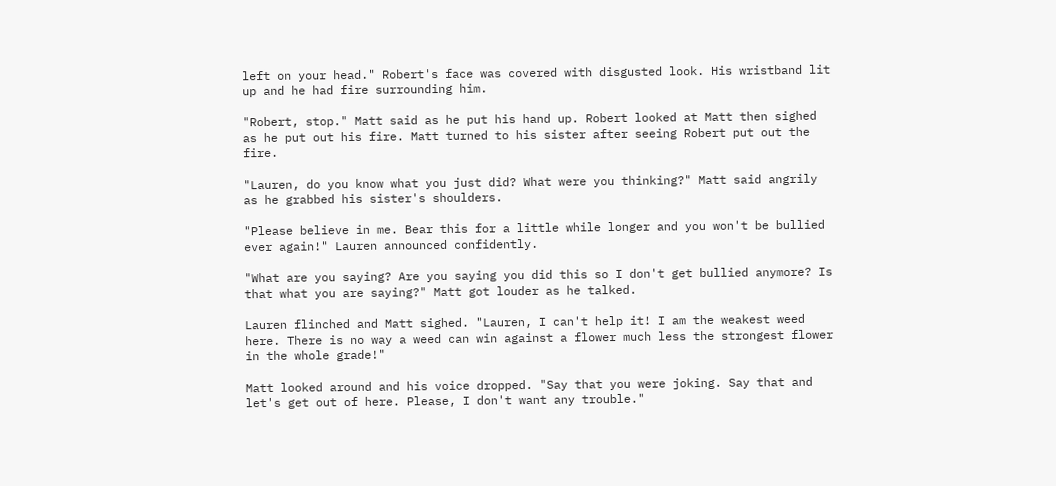left on your head." Robert's face was covered with disgusted look. His wristband lit up and he had fire surrounding him.

"Robert, stop." Matt said as he put his hand up. Robert looked at Matt then sighed as he put out his fire. Matt turned to his sister after seeing Robert put out the fire.

"Lauren, do you know what you just did? What were you thinking?" Matt said angrily as he grabbed his sister's shoulders.

"Please believe in me. Bear this for a little while longer and you won't be bullied ever again!" Lauren announced confidently.

"What are you saying? Are you saying you did this so I don't get bullied anymore? Is that what you are saying?" Matt got louder as he talked.

Lauren flinched and Matt sighed. "Lauren, I can't help it! I am the weakest weed here. There is no way a weed can win against a flower much less the strongest flower in the whole grade!"

Matt looked around and his voice dropped. "Say that you were joking. Say that and let's get out of here. Please, I don't want any trouble."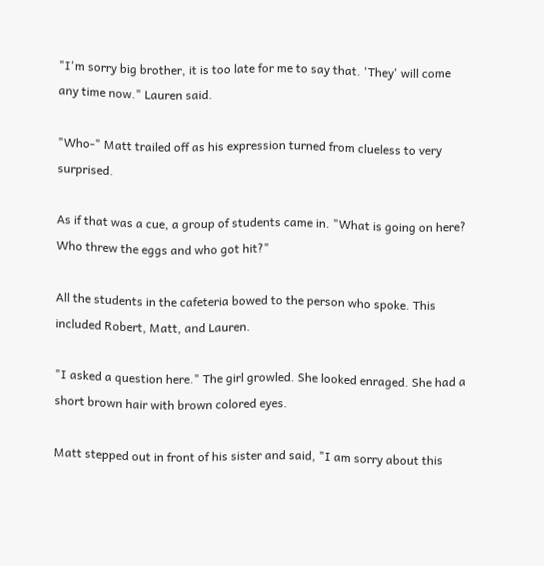"I'm sorry big brother, it is too late for me to say that. 'They' will come any time now." Lauren said.

"Who-" Matt trailed off as his expression turned from clueless to very surprised.

As if that was a cue, a group of students came in. "What is going on here? Who threw the eggs and who got hit?"

All the students in the cafeteria bowed to the person who spoke. This included Robert, Matt, and Lauren.

"I asked a question here." The girl growled. She looked enraged. She had a short brown hair with brown colored eyes.

Matt stepped out in front of his sister and said, "I am sorry about this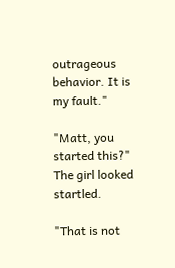outrageous behavior. It is my fault."

"Matt, you started this?" The girl looked startled.

"That is not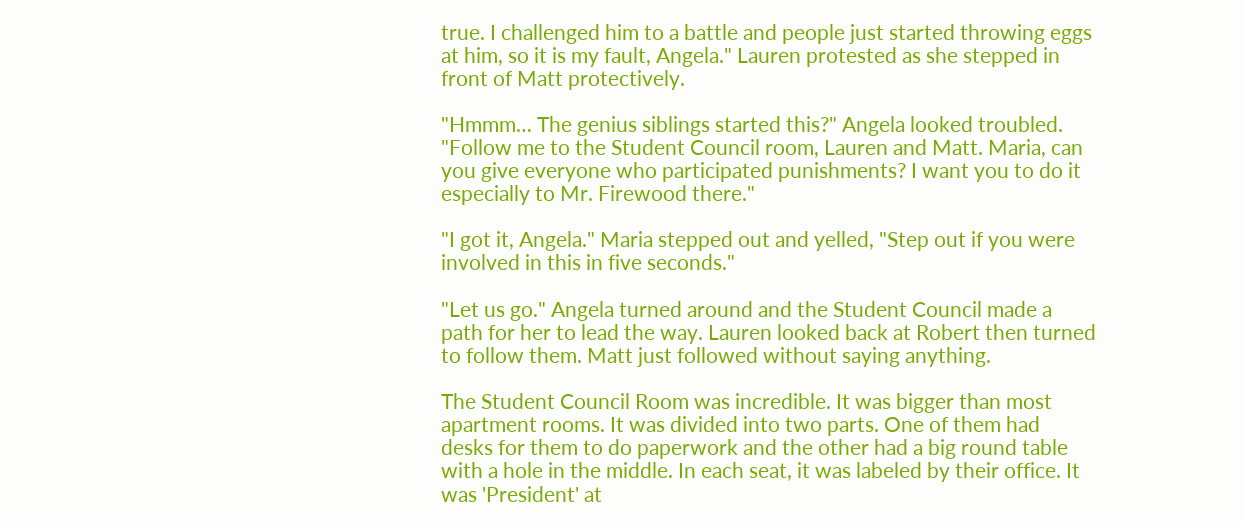true. I challenged him to a battle and people just started throwing eggs at him, so it is my fault, Angela." Lauren protested as she stepped in front of Matt protectively.

"Hmmm… The genius siblings started this?" Angela looked troubled. "Follow me to the Student Council room, Lauren and Matt. Maria, can you give everyone who participated punishments? I want you to do it especially to Mr. Firewood there."

"I got it, Angela." Maria stepped out and yelled, "Step out if you were involved in this in five seconds."

"Let us go." Angela turned around and the Student Council made a path for her to lead the way. Lauren looked back at Robert then turned to follow them. Matt just followed without saying anything.

The Student Council Room was incredible. It was bigger than most apartment rooms. It was divided into two parts. One of them had desks for them to do paperwork and the other had a big round table with a hole in the middle. In each seat, it was labeled by their office. It was 'President' at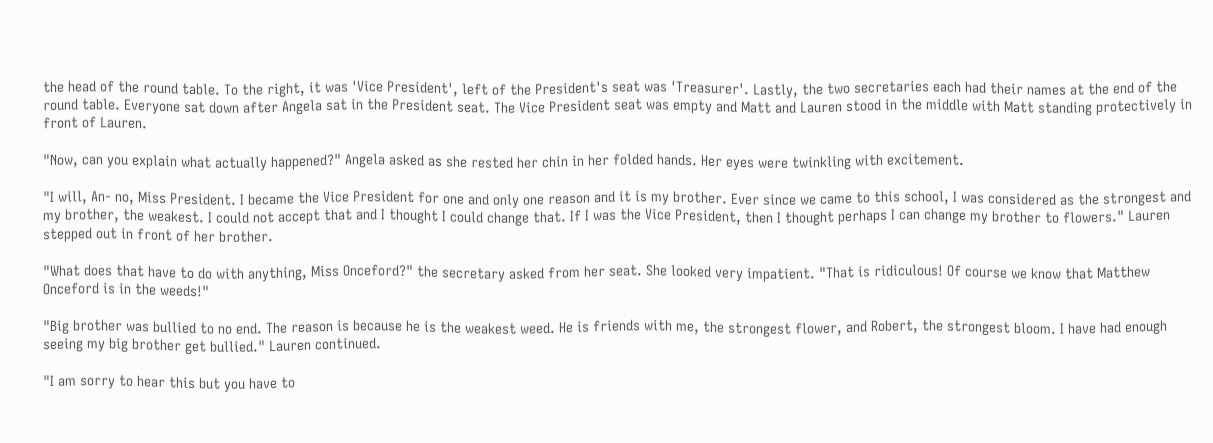the head of the round table. To the right, it was 'Vice President', left of the President's seat was 'Treasurer'. Lastly, the two secretaries each had their names at the end of the round table. Everyone sat down after Angela sat in the President seat. The Vice President seat was empty and Matt and Lauren stood in the middle with Matt standing protectively in front of Lauren.

"Now, can you explain what actually happened?" Angela asked as she rested her chin in her folded hands. Her eyes were twinkling with excitement.

"I will, An- no, Miss President. I became the Vice President for one and only one reason and it is my brother. Ever since we came to this school, I was considered as the strongest and my brother, the weakest. I could not accept that and I thought I could change that. If I was the Vice President, then I thought perhaps I can change my brother to flowers." Lauren stepped out in front of her brother.

"What does that have to do with anything, Miss Onceford?" the secretary asked from her seat. She looked very impatient. "That is ridiculous! Of course we know that Matthew Onceford is in the weeds!"

"Big brother was bullied to no end. The reason is because he is the weakest weed. He is friends with me, the strongest flower, and Robert, the strongest bloom. I have had enough seeing my big brother get bullied." Lauren continued.

"I am sorry to hear this but you have to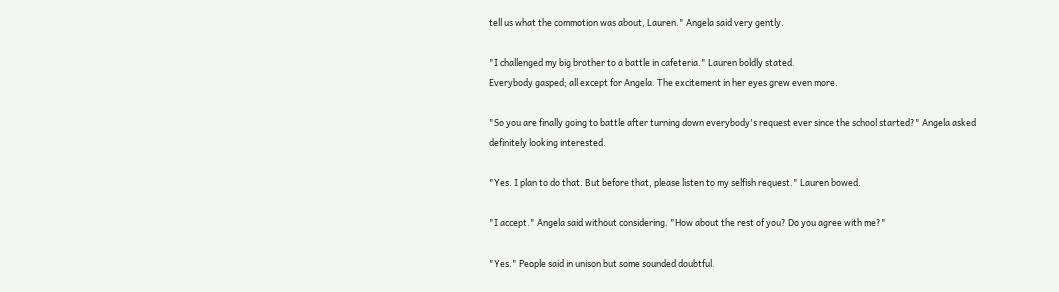tell us what the commotion was about, Lauren." Angela said very gently.

"I challenged my big brother to a battle in cafeteria." Lauren boldly stated.
Everybody gasped; all except for Angela. The excitement in her eyes grew even more.

"So you are finally going to battle after turning down everybody's request ever since the school started?" Angela asked definitely looking interested.

"Yes. I plan to do that. But before that, please listen to my selfish request." Lauren bowed.

"I accept." Angela said without considering. "How about the rest of you? Do you agree with me?"

"Yes." People said in unison but some sounded doubtful.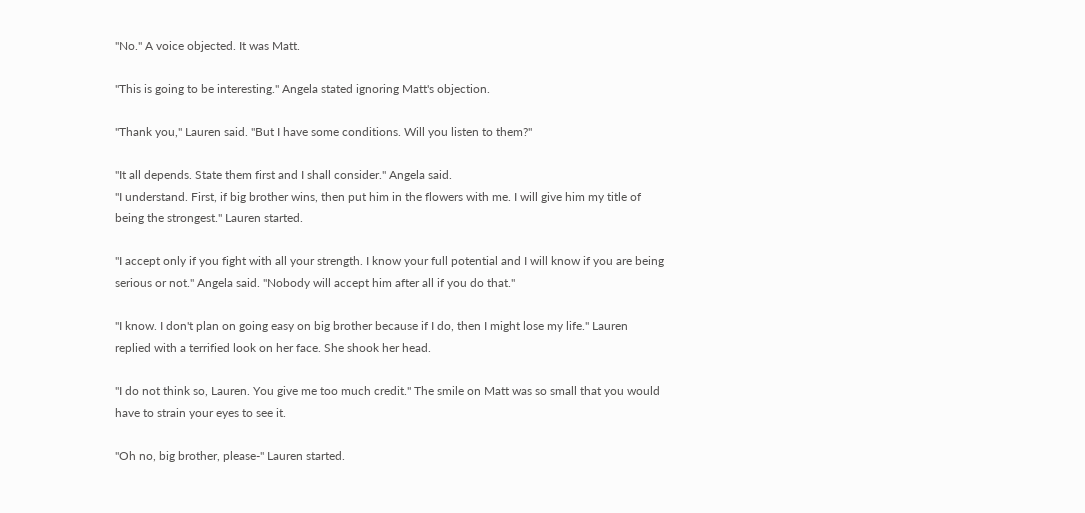"No." A voice objected. It was Matt.

"This is going to be interesting." Angela stated ignoring Matt's objection.

"Thank you," Lauren said. "But I have some conditions. Will you listen to them?"

"It all depends. State them first and I shall consider." Angela said.
"I understand. First, if big brother wins, then put him in the flowers with me. I will give him my title of being the strongest." Lauren started.

"I accept only if you fight with all your strength. I know your full potential and I will know if you are being serious or not." Angela said. "Nobody will accept him after all if you do that."

"I know. I don't plan on going easy on big brother because if I do, then I might lose my life." Lauren replied with a terrified look on her face. She shook her head.

"I do not think so, Lauren. You give me too much credit." The smile on Matt was so small that you would have to strain your eyes to see it.

"Oh no, big brother, please-" Lauren started.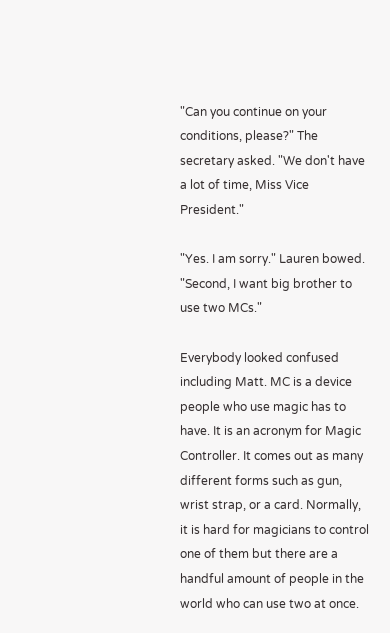"Can you continue on your conditions, please?" The secretary asked. "We don't have a lot of time, Miss Vice President."

"Yes. I am sorry." Lauren bowed. "Second, I want big brother to use two MCs."

Everybody looked confused including Matt. MC is a device people who use magic has to have. It is an acronym for Magic Controller. It comes out as many different forms such as gun, wrist strap, or a card. Normally, it is hard for magicians to control one of them but there are a handful amount of people in the world who can use two at once.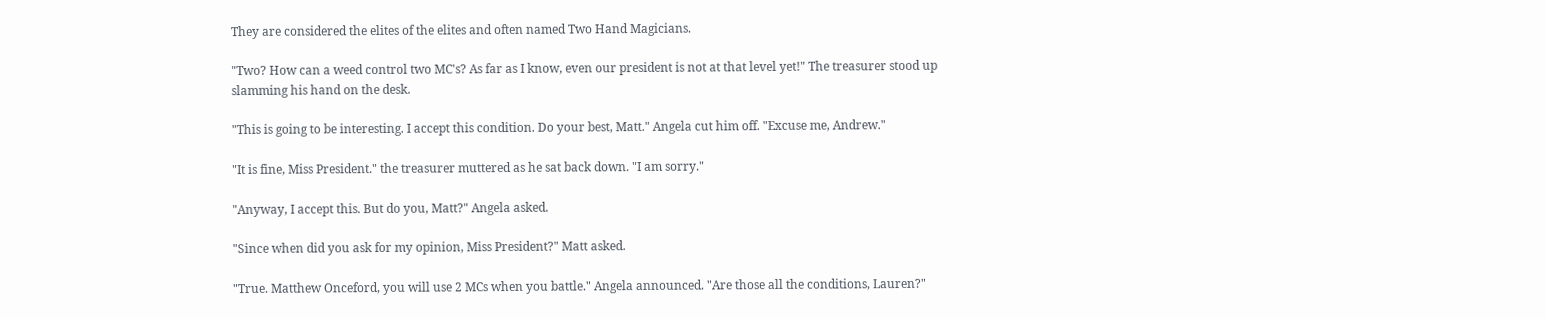They are considered the elites of the elites and often named Two Hand Magicians.

"Two? How can a weed control two MC's? As far as I know, even our president is not at that level yet!" The treasurer stood up slamming his hand on the desk.

"This is going to be interesting. I accept this condition. Do your best, Matt." Angela cut him off. "Excuse me, Andrew."

"It is fine, Miss President." the treasurer muttered as he sat back down. "I am sorry."

"Anyway, I accept this. But do you, Matt?" Angela asked.

"Since when did you ask for my opinion, Miss President?" Matt asked.

"True. Matthew Onceford, you will use 2 MCs when you battle." Angela announced. "Are those all the conditions, Lauren?"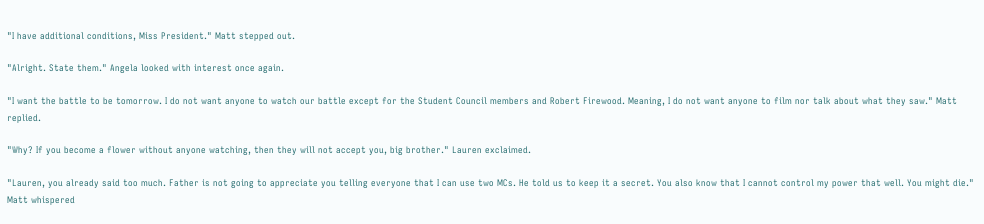"I have additional conditions, Miss President." Matt stepped out.

"Alright. State them." Angela looked with interest once again.

"I want the battle to be tomorrow. I do not want anyone to watch our battle except for the Student Council members and Robert Firewood. Meaning, I do not want anyone to film nor talk about what they saw." Matt replied.

"Why? If you become a flower without anyone watching, then they will not accept you, big brother." Lauren exclaimed.

"Lauren, you already said too much. Father is not going to appreciate you telling everyone that I can use two MCs. He told us to keep it a secret. You also know that I cannot control my power that well. You might die." Matt whispered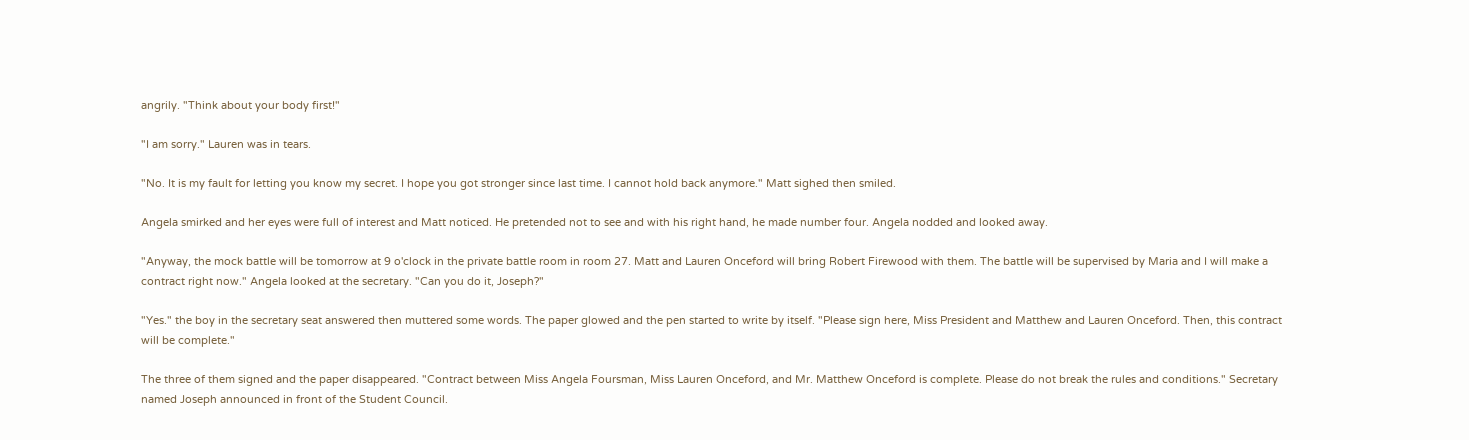angrily. "Think about your body first!"

"I am sorry." Lauren was in tears.

"No. It is my fault for letting you know my secret. I hope you got stronger since last time. I cannot hold back anymore." Matt sighed then smiled.

Angela smirked and her eyes were full of interest and Matt noticed. He pretended not to see and with his right hand, he made number four. Angela nodded and looked away.

"Anyway, the mock battle will be tomorrow at 9 o'clock in the private battle room in room 27. Matt and Lauren Onceford will bring Robert Firewood with them. The battle will be supervised by Maria and I will make a contract right now." Angela looked at the secretary. "Can you do it, Joseph?"

"Yes." the boy in the secretary seat answered then muttered some words. The paper glowed and the pen started to write by itself. "Please sign here, Miss President and Matthew and Lauren Onceford. Then, this contract will be complete."

The three of them signed and the paper disappeared. "Contract between Miss Angela Foursman, Miss Lauren Onceford, and Mr. Matthew Onceford is complete. Please do not break the rules and conditions." Secretary named Joseph announced in front of the Student Council.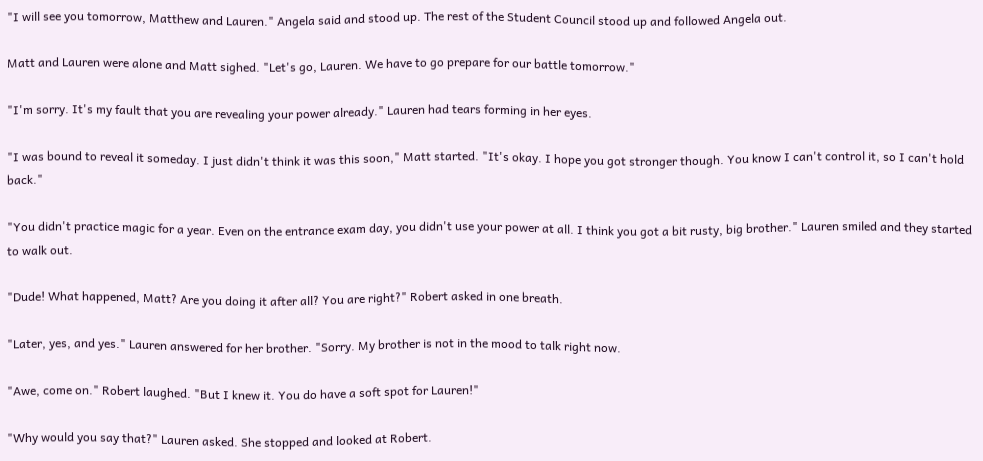"I will see you tomorrow, Matthew and Lauren." Angela said and stood up. The rest of the Student Council stood up and followed Angela out.

Matt and Lauren were alone and Matt sighed. "Let's go, Lauren. We have to go prepare for our battle tomorrow."

"I'm sorry. It's my fault that you are revealing your power already." Lauren had tears forming in her eyes.

"I was bound to reveal it someday. I just didn't think it was this soon," Matt started. "It's okay. I hope you got stronger though. You know I can't control it, so I can't hold back."

"You didn't practice magic for a year. Even on the entrance exam day, you didn't use your power at all. I think you got a bit rusty, big brother." Lauren smiled and they started to walk out.

"Dude! What happened, Matt? Are you doing it after all? You are right?" Robert asked in one breath.

"Later, yes, and yes." Lauren answered for her brother. "Sorry. My brother is not in the mood to talk right now.

"Awe, come on." Robert laughed. "But I knew it. You do have a soft spot for Lauren!"

"Why would you say that?" Lauren asked. She stopped and looked at Robert.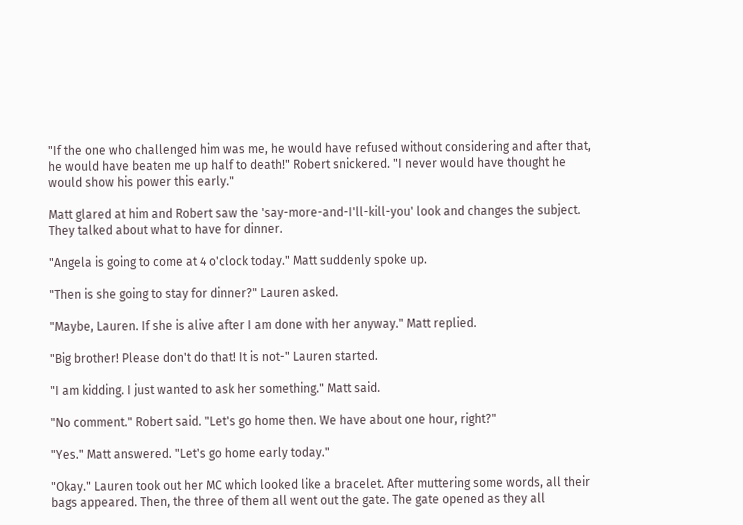"If the one who challenged him was me, he would have refused without considering and after that, he would have beaten me up half to death!" Robert snickered. "I never would have thought he would show his power this early."

Matt glared at him and Robert saw the 'say-more-and-I'll-kill-you' look and changes the subject. They talked about what to have for dinner.

"Angela is going to come at 4 o'clock today." Matt suddenly spoke up.

"Then is she going to stay for dinner?" Lauren asked.

"Maybe, Lauren. If she is alive after I am done with her anyway." Matt replied.

"Big brother! Please don't do that! It is not-" Lauren started.

"I am kidding. I just wanted to ask her something." Matt said.

"No comment." Robert said. "Let's go home then. We have about one hour, right?"

"Yes." Matt answered. "Let's go home early today."

"Okay." Lauren took out her MC which looked like a bracelet. After muttering some words, all their bags appeared. Then, the three of them all went out the gate. The gate opened as they all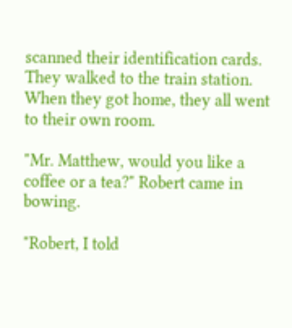scanned their identification cards. They walked to the train station. When they got home, they all went to their own room.

"Mr. Matthew, would you like a coffee or a tea?" Robert came in bowing.

"Robert, I told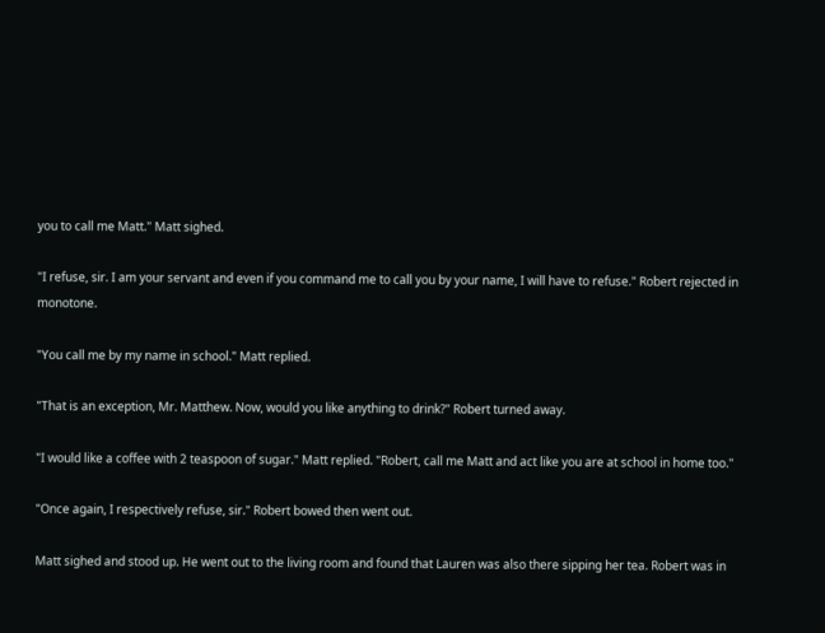you to call me Matt." Matt sighed.

"I refuse, sir. I am your servant and even if you command me to call you by your name, I will have to refuse." Robert rejected in monotone.

"You call me by my name in school." Matt replied.

"That is an exception, Mr. Matthew. Now, would you like anything to drink?" Robert turned away.

"I would like a coffee with 2 teaspoon of sugar." Matt replied. "Robert, call me Matt and act like you are at school in home too."

"Once again, I respectively refuse, sir." Robert bowed then went out.

Matt sighed and stood up. He went out to the living room and found that Lauren was also there sipping her tea. Robert was in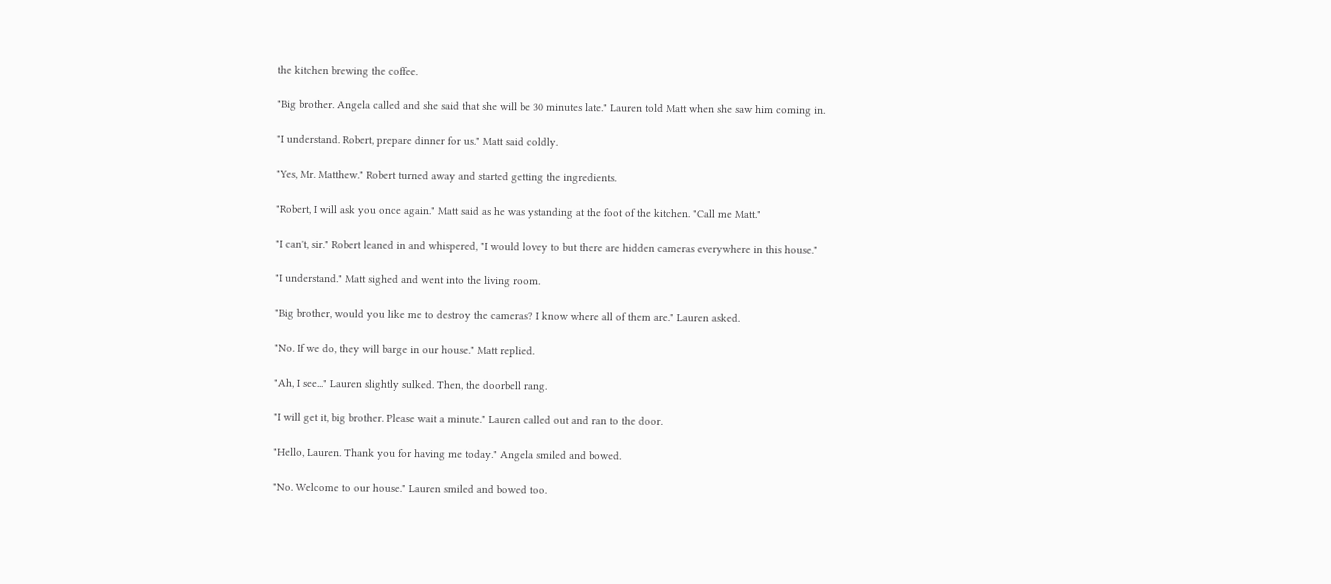the kitchen brewing the coffee.

"Big brother. Angela called and she said that she will be 30 minutes late." Lauren told Matt when she saw him coming in.

"I understand. Robert, prepare dinner for us." Matt said coldly.

"Yes, Mr. Matthew." Robert turned away and started getting the ingredients.

"Robert, I will ask you once again." Matt said as he was ystanding at the foot of the kitchen. "Call me Matt."

"I can't, sir." Robert leaned in and whispered, "I would lovey to but there are hidden cameras everywhere in this house."

"I understand." Matt sighed and went into the living room.

"Big brother, would you like me to destroy the cameras? I know where all of them are." Lauren asked.

"No. If we do, they will barge in our house." Matt replied.

"Ah, I see..." Lauren slightly sulked. Then, the doorbell rang.

"I will get it, big brother. Please wait a minute." Lauren called out and ran to the door.

"Hello, Lauren. Thank you for having me today." Angela smiled and bowed.

"No. Welcome to our house." Lauren smiled and bowed too.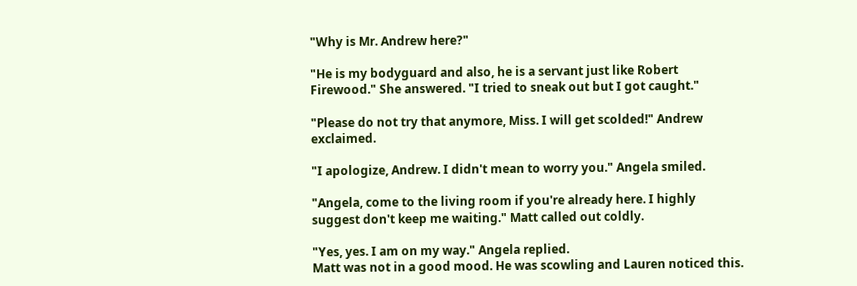"Why is Mr. Andrew here?"

"He is my bodyguard and also, he is a servant just like Robert Firewood." She answered. "I tried to sneak out but I got caught."

"Please do not try that anymore, Miss. I will get scolded!" Andrew exclaimed.

"I apologize, Andrew. I didn't mean to worry you." Angela smiled.

"Angela, come to the living room if you're already here. I highly suggest don't keep me waiting." Matt called out coldly.

"Yes, yes. I am on my way." Angela replied.
Matt was not in a good mood. He was scowling and Lauren noticed this.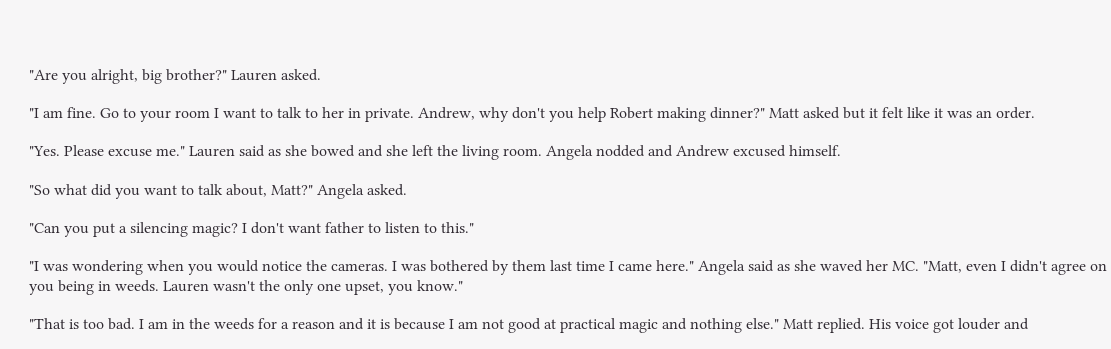"Are you alright, big brother?" Lauren asked.

"I am fine. Go to your room I want to talk to her in private. Andrew, why don't you help Robert making dinner?" Matt asked but it felt like it was an order.

"Yes. Please excuse me." Lauren said as she bowed and she left the living room. Angela nodded and Andrew excused himself.

"So what did you want to talk about, Matt?" Angela asked.

"Can you put a silencing magic? I don't want father to listen to this."

"I was wondering when you would notice the cameras. I was bothered by them last time I came here." Angela said as she waved her MC. "Matt, even I didn't agree on you being in weeds. Lauren wasn't the only one upset, you know."

"That is too bad. I am in the weeds for a reason and it is because I am not good at practical magic and nothing else." Matt replied. His voice got louder and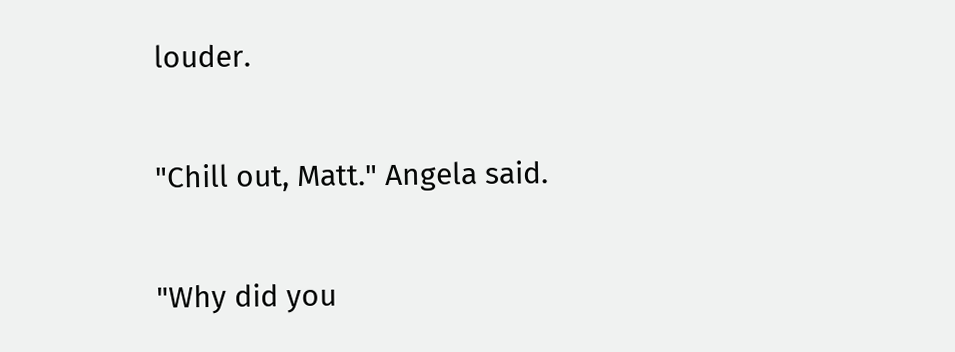louder.

"Chill out, Matt." Angela said.

"Why did you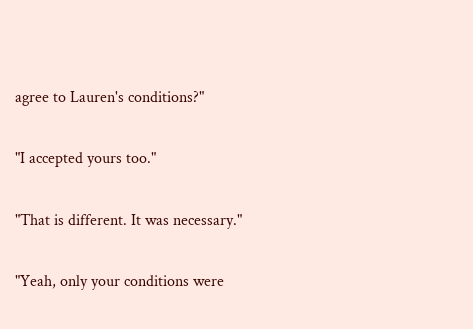agree to Lauren's conditions?"

"I accepted yours too."

"That is different. It was necessary."

"Yeah, only your conditions were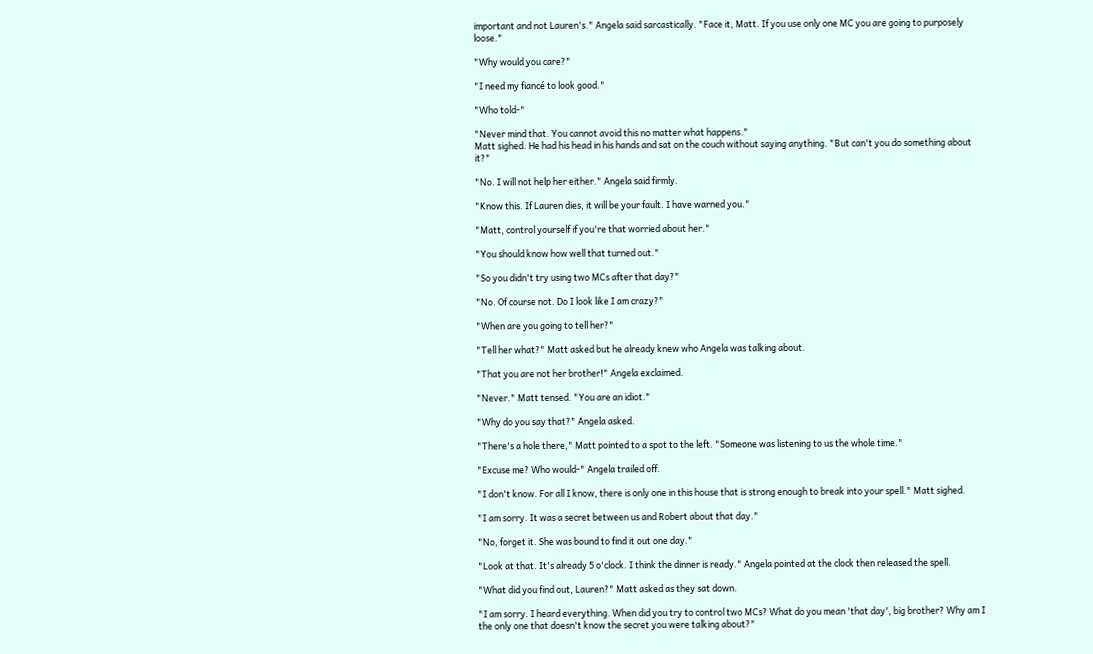important and not Lauren's." Angela said sarcastically. "Face it, Matt. If you use only one MC you are going to purposely loose."

"Why would you care?"

"I need my fiancé to look good."

"Who told-"

"Never mind that. You cannot avoid this no matter what happens."
Matt sighed. He had his head in his hands and sat on the couch without saying anything. "But can't you do something about it?"

"No. I will not help her either." Angela said firmly.

"Know this. If Lauren dies, it will be your fault. I have warned you."

"Matt, control yourself if you're that worried about her."

"You should know how well that turned out."

"So you didn't try using two MCs after that day?"

"No. Of course not. Do I look like I am crazy?"

"When are you going to tell her?"

"Tell her what?" Matt asked but he already knew who Angela was talking about.

"That you are not her brother!" Angela exclaimed.

"Never." Matt tensed. "You are an idiot."

"Why do you say that?" Angela asked.

"There's a hole there," Matt pointed to a spot to the left. "Someone was listening to us the whole time."

"Excuse me? Who would-" Angela trailed off.

"I don't know. For all I know, there is only one in this house that is strong enough to break into your spell." Matt sighed.

"I am sorry. It was a secret between us and Robert about that day."

"No, forget it. She was bound to find it out one day."

"Look at that. It's already 5 o'clock. I think the dinner is ready." Angela pointed at the clock then released the spell.

"What did you find out, Lauren?" Matt asked as they sat down.

"I am sorry. I heard everything. When did you try to control two MCs? What do you mean 'that day', big brother? Why am I the only one that doesn't know the secret you were talking about?"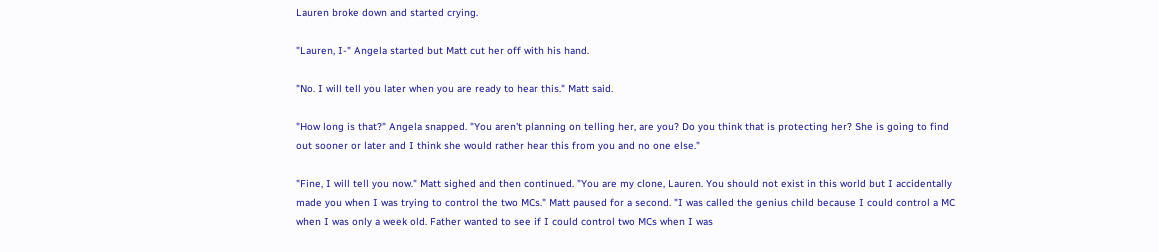Lauren broke down and started crying.

"Lauren, I-" Angela started but Matt cut her off with his hand.

"No. I will tell you later when you are ready to hear this." Matt said.

"How long is that?" Angela snapped. "You aren't planning on telling her, are you? Do you think that is protecting her? She is going to find out sooner or later and I think she would rather hear this from you and no one else."

"Fine, I will tell you now." Matt sighed and then continued. "You are my clone, Lauren. You should not exist in this world but I accidentally made you when I was trying to control the two MCs." Matt paused for a second. "I was called the genius child because I could control a MC when I was only a week old. Father wanted to see if I could control two MCs when I was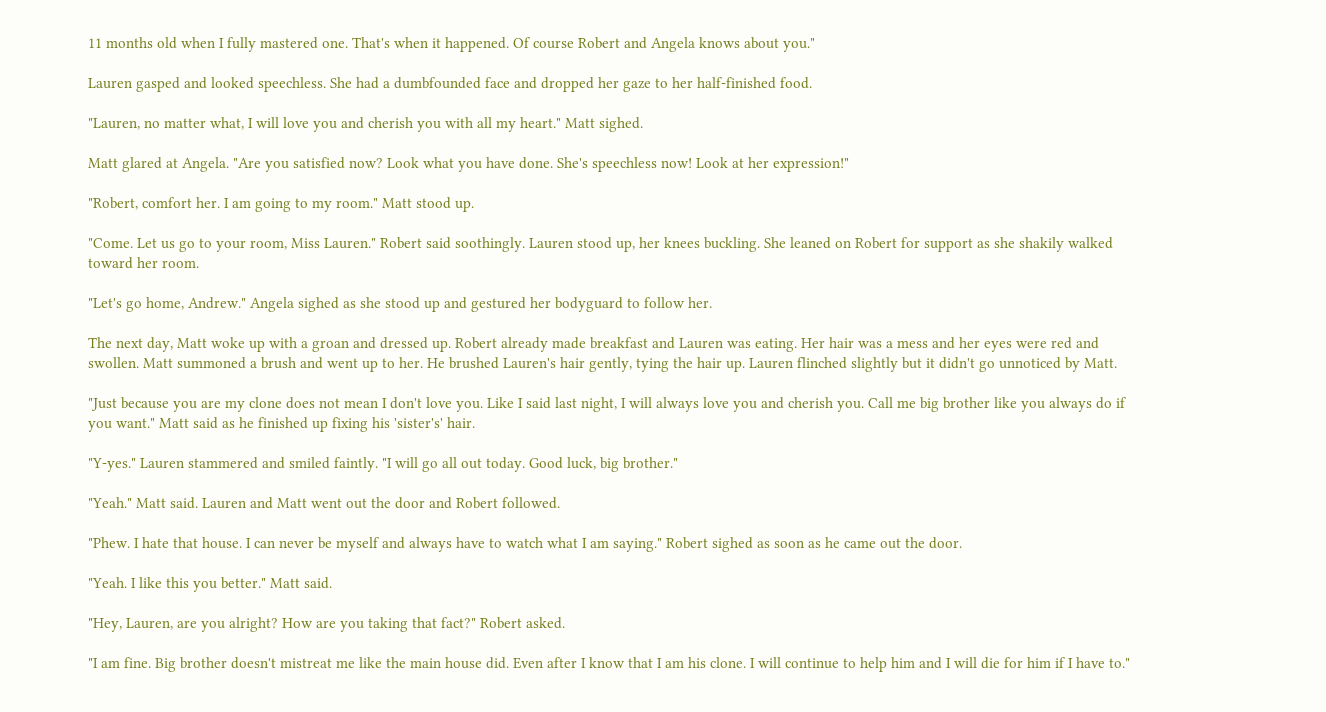11 months old when I fully mastered one. That's when it happened. Of course Robert and Angela knows about you."

Lauren gasped and looked speechless. She had a dumbfounded face and dropped her gaze to her half-finished food.

"Lauren, no matter what, I will love you and cherish you with all my heart." Matt sighed.

Matt glared at Angela. "Are you satisfied now? Look what you have done. She's speechless now! Look at her expression!"

"Robert, comfort her. I am going to my room." Matt stood up.

"Come. Let us go to your room, Miss Lauren." Robert said soothingly. Lauren stood up, her knees buckling. She leaned on Robert for support as she shakily walked toward her room.

"Let's go home, Andrew." Angela sighed as she stood up and gestured her bodyguard to follow her.

The next day, Matt woke up with a groan and dressed up. Robert already made breakfast and Lauren was eating. Her hair was a mess and her eyes were red and swollen. Matt summoned a brush and went up to her. He brushed Lauren's hair gently, tying the hair up. Lauren flinched slightly but it didn't go unnoticed by Matt.

"Just because you are my clone does not mean I don't love you. Like I said last night, I will always love you and cherish you. Call me big brother like you always do if you want." Matt said as he finished up fixing his 'sister's' hair.

"Y-yes." Lauren stammered and smiled faintly. "I will go all out today. Good luck, big brother."

"Yeah." Matt said. Lauren and Matt went out the door and Robert followed.

"Phew. I hate that house. I can never be myself and always have to watch what I am saying." Robert sighed as soon as he came out the door.

"Yeah. I like this you better." Matt said.

"Hey, Lauren, are you alright? How are you taking that fact?" Robert asked.

"I am fine. Big brother doesn't mistreat me like the main house did. Even after I know that I am his clone. I will continue to help him and I will die for him if I have to."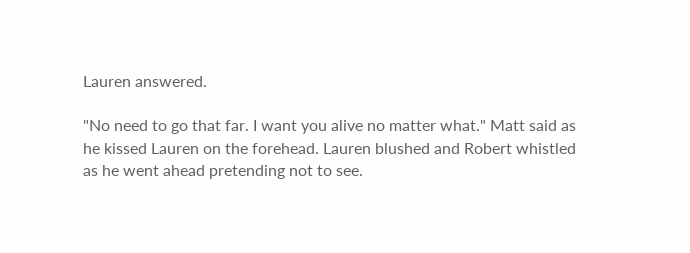Lauren answered.

"No need to go that far. I want you alive no matter what." Matt said as he kissed Lauren on the forehead. Lauren blushed and Robert whistled as he went ahead pretending not to see.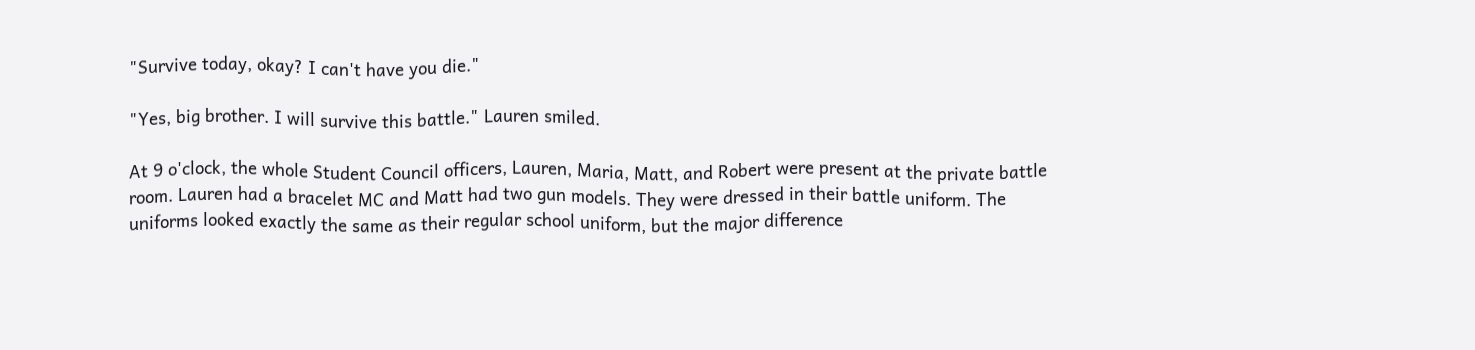"Survive today, okay? I can't have you die."

"Yes, big brother. I will survive this battle." Lauren smiled.

At 9 o'clock, the whole Student Council officers, Lauren, Maria, Matt, and Robert were present at the private battle room. Lauren had a bracelet MC and Matt had two gun models. They were dressed in their battle uniform. The uniforms looked exactly the same as their regular school uniform, but the major difference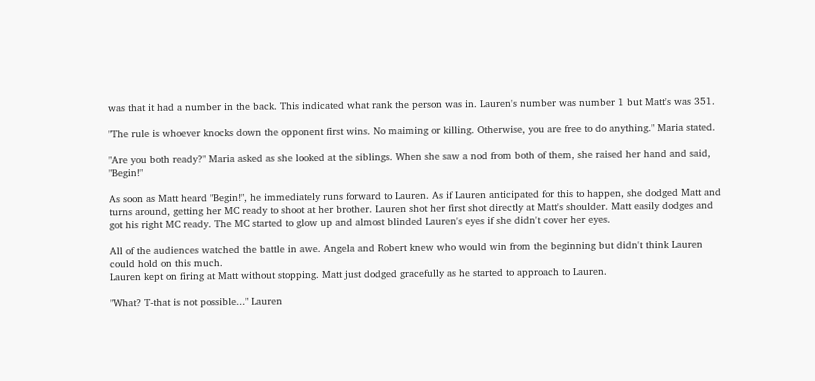was that it had a number in the back. This indicated what rank the person was in. Lauren's number was number 1 but Matt's was 351.

"The rule is whoever knocks down the opponent first wins. No maiming or killing. Otherwise, you are free to do anything." Maria stated.

"Are you both ready?" Maria asked as she looked at the siblings. When she saw a nod from both of them, she raised her hand and said, "Begin!"

As soon as Matt heard "Begin!", he immediately runs forward to Lauren. As if Lauren anticipated for this to happen, she dodged Matt and turns around, getting her MC ready to shoot at her brother. Lauren shot her first shot directly at Matt's shoulder. Matt easily dodges and got his right MC ready. The MC started to glow up and almost blinded Lauren's eyes if she didn't cover her eyes.

All of the audiences watched the battle in awe. Angela and Robert knew who would win from the beginning but didn't think Lauren could hold on this much.
Lauren kept on firing at Matt without stopping. Matt just dodged gracefully as he started to approach to Lauren.

"What? T-that is not possible..." Lauren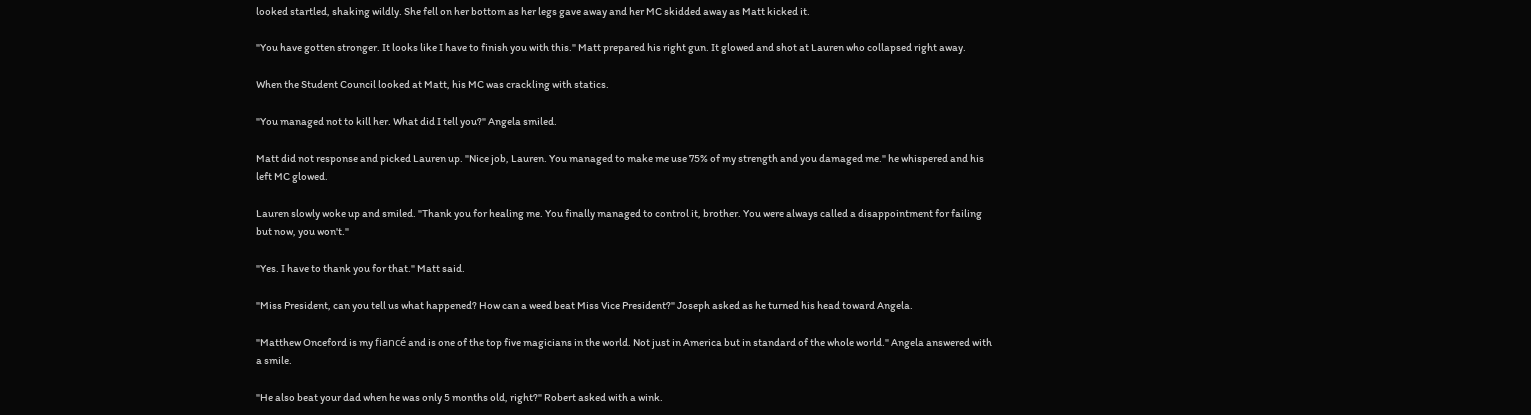looked startled, shaking wildly. She fell on her bottom as her legs gave away and her MC skidded away as Matt kicked it.

"You have gotten stronger. It looks like I have to finish you with this." Matt prepared his right gun. It glowed and shot at Lauren who collapsed right away.

When the Student Council looked at Matt, his MC was crackling with statics.

"You managed not to kill her. What did I tell you?" Angela smiled.

Matt did not response and picked Lauren up. "Nice job, Lauren. You managed to make me use 75% of my strength and you damaged me." he whispered and his left MC glowed.

Lauren slowly woke up and smiled. "Thank you for healing me. You finally managed to control it, brother. You were always called a disappointment for failing but now, you won't."

"Yes. I have to thank you for that." Matt said.

"Miss President, can you tell us what happened? How can a weed beat Miss Vice President?" Joseph asked as he turned his head toward Angela.

"Matthew Onceford is my fiancé and is one of the top five magicians in the world. Not just in America but in standard of the whole world." Angela answered with a smile.

"He also beat your dad when he was only 5 months old, right?" Robert asked with a wink.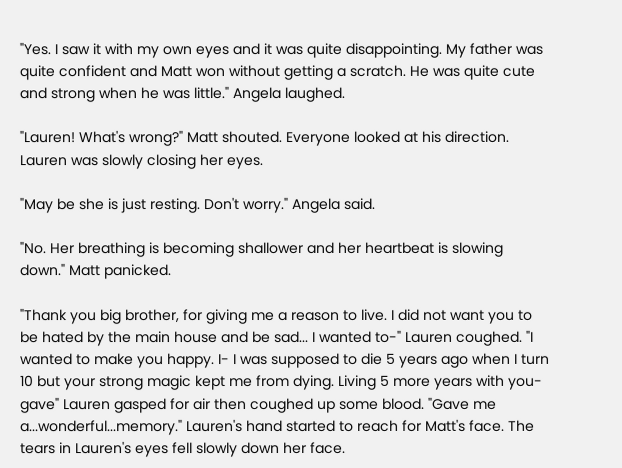"Yes. I saw it with my own eyes and it was quite disappointing. My father was quite confident and Matt won without getting a scratch. He was quite cute and strong when he was little." Angela laughed.

"Lauren! What's wrong?" Matt shouted. Everyone looked at his direction. Lauren was slowly closing her eyes.

"May be she is just resting. Don't worry." Angela said.

"No. Her breathing is becoming shallower and her heartbeat is slowing down." Matt panicked.

"Thank you big brother, for giving me a reason to live. I did not want you to be hated by the main house and be sad... I wanted to-" Lauren coughed. "I wanted to make you happy. I- I was supposed to die 5 years ago when I turn 10 but your strong magic kept me from dying. Living 5 more years with you- gave" Lauren gasped for air then coughed up some blood. "Gave me a...wonderful...memory." Lauren's hand started to reach for Matt's face. The tears in Lauren's eyes fell slowly down her face.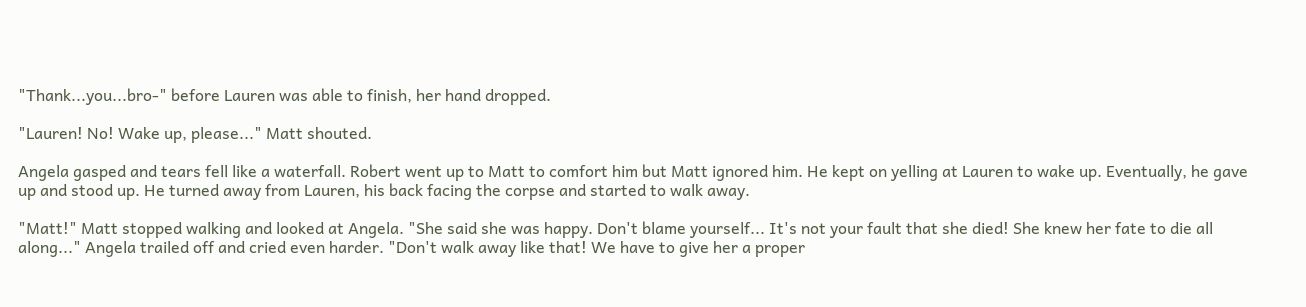"Thank...you...bro-" before Lauren was able to finish, her hand dropped.

"Lauren! No! Wake up, please..." Matt shouted.

Angela gasped and tears fell like a waterfall. Robert went up to Matt to comfort him but Matt ignored him. He kept on yelling at Lauren to wake up. Eventually, he gave up and stood up. He turned away from Lauren, his back facing the corpse and started to walk away.

"Matt!" Matt stopped walking and looked at Angela. "She said she was happy. Don't blame yourself... It's not your fault that she died! She knew her fate to die all along..." Angela trailed off and cried even harder. "Don't walk away like that! We have to give her a proper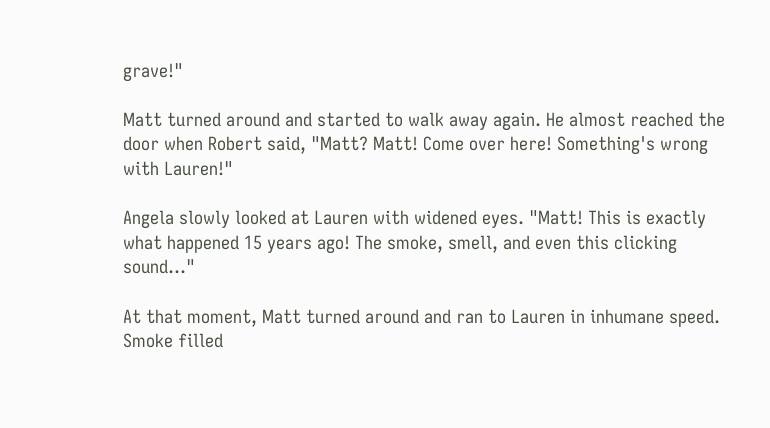grave!"

Matt turned around and started to walk away again. He almost reached the door when Robert said, "Matt? Matt! Come over here! Something's wrong with Lauren!"

Angela slowly looked at Lauren with widened eyes. "Matt! This is exactly what happened 15 years ago! The smoke, smell, and even this clicking sound..."

At that moment, Matt turned around and ran to Lauren in inhumane speed. Smoke filled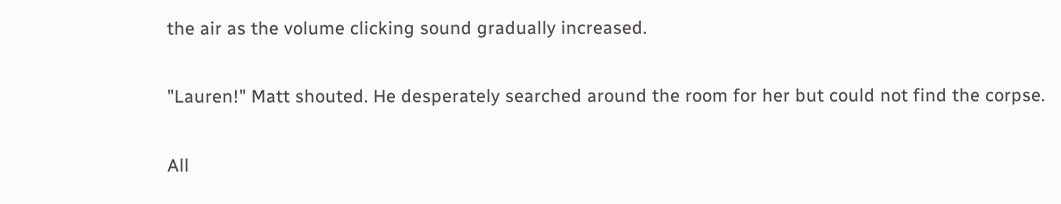the air as the volume clicking sound gradually increased.

"Lauren!" Matt shouted. He desperately searched around the room for her but could not find the corpse.

All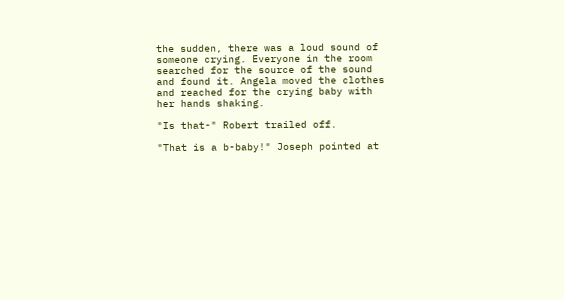the sudden, there was a loud sound of someone crying. Everyone in the room searched for the source of the sound and found it. Angela moved the clothes and reached for the crying baby with her hands shaking.

"Is that-" Robert trailed off.

"That is a b-baby!" Joseph pointed at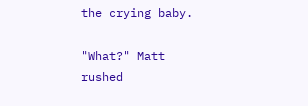the crying baby.

"What?" Matt rushed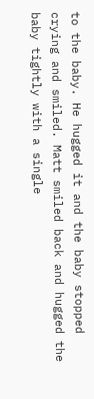to the baby. He hugged it and the baby stopped crying and smiled. Matt smiled back and hugged the baby tightly with a single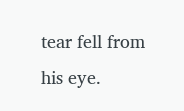tear fell from his eye.